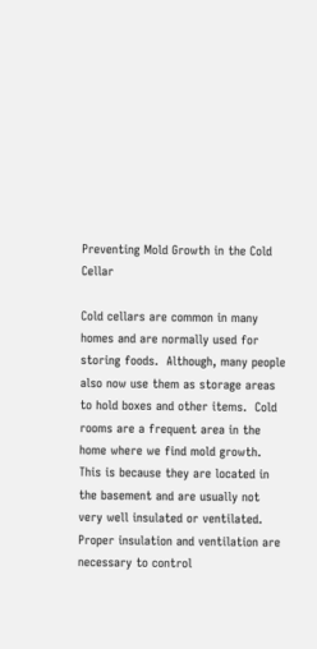Preventing Mold Growth in the Cold Cellar

Cold cellars are common in many homes and are normally used for storing foods.  Although, many people also now use them as storage areas to hold boxes and other items.  Cold rooms are a frequent area in the home where we find mold growth.  This is because they are located in the basement and are usually not very well insulated or ventilated.  Proper insulation and ventilation are necessary to control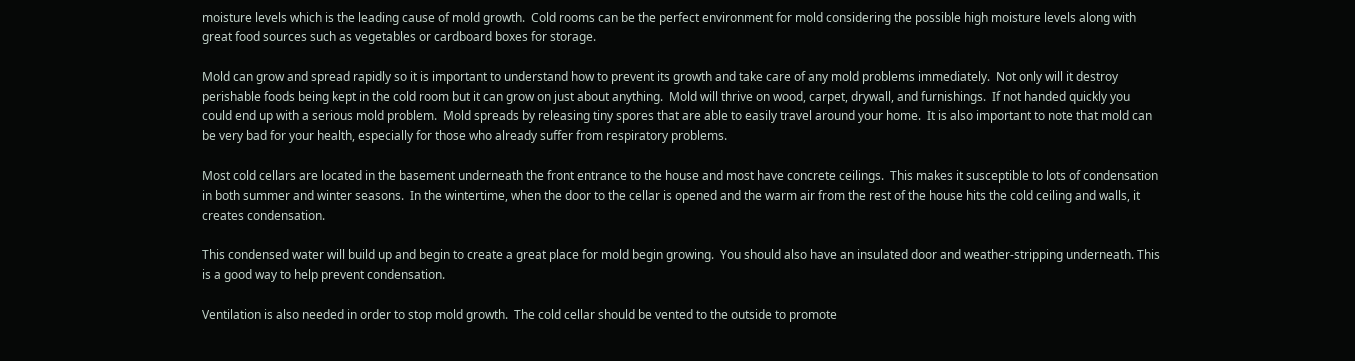moisture levels which is the leading cause of mold growth.  Cold rooms can be the perfect environment for mold considering the possible high moisture levels along with great food sources such as vegetables or cardboard boxes for storage.

Mold can grow and spread rapidly so it is important to understand how to prevent its growth and take care of any mold problems immediately.  Not only will it destroy perishable foods being kept in the cold room but it can grow on just about anything.  Mold will thrive on wood, carpet, drywall, and furnishings.  If not handed quickly you could end up with a serious mold problem.  Mold spreads by releasing tiny spores that are able to easily travel around your home.  It is also important to note that mold can be very bad for your health, especially for those who already suffer from respiratory problems.

Most cold cellars are located in the basement underneath the front entrance to the house and most have concrete ceilings.  This makes it susceptible to lots of condensation in both summer and winter seasons.  In the wintertime, when the door to the cellar is opened and the warm air from the rest of the house hits the cold ceiling and walls, it creates condensation.

This condensed water will build up and begin to create a great place for mold begin growing.  You should also have an insulated door and weather-stripping underneath. This is a good way to help prevent condensation.

Ventilation is also needed in order to stop mold growth.  The cold cellar should be vented to the outside to promote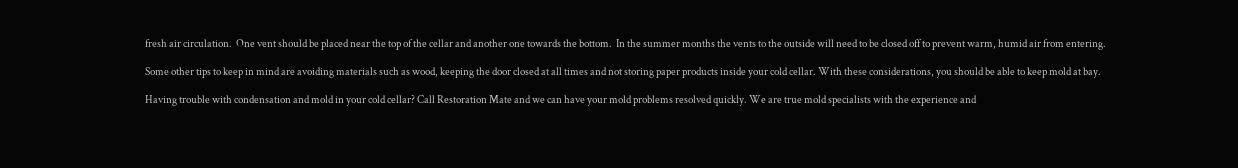fresh air circulation.  One vent should be placed near the top of the cellar and another one towards the bottom.  In the summer months the vents to the outside will need to be closed off to prevent warm, humid air from entering.

Some other tips to keep in mind are avoiding materials such as wood, keeping the door closed at all times and not storing paper products inside your cold cellar. With these considerations, you should be able to keep mold at bay.

Having trouble with condensation and mold in your cold cellar? Call Restoration Mate and we can have your mold problems resolved quickly. We are true mold specialists with the experience and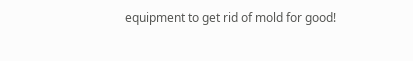equipment to get rid of mold for good!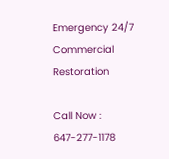Emergency 24/7 Commercial Restoration

Call Now : 647-277-1178